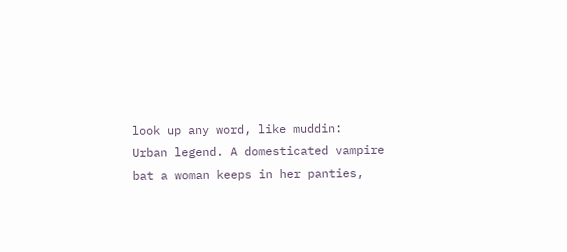look up any word, like muddin:
Urban legend. A domesticated vampire bat a woman keeps in her panties,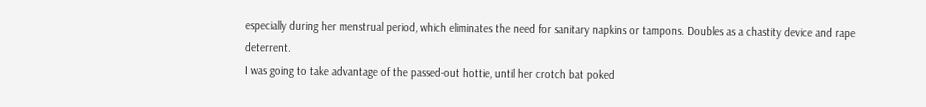especially during her menstrual period, which eliminates the need for sanitary napkins or tampons. Doubles as a chastity device and rape deterrent.
I was going to take advantage of the passed-out hottie, until her crotch bat poked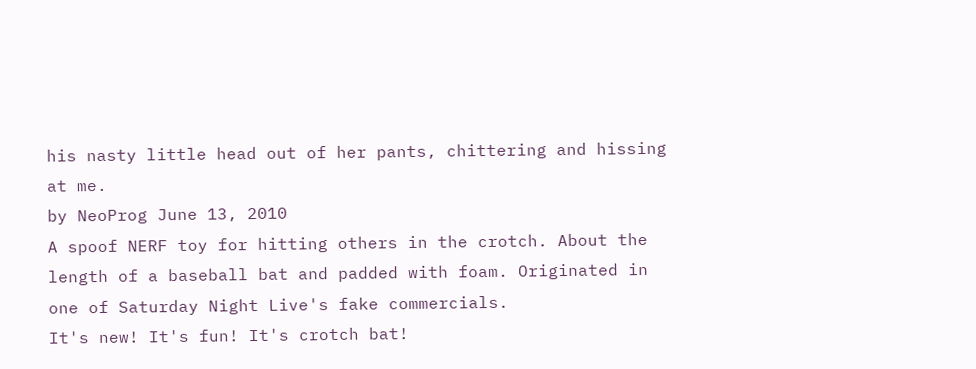his nasty little head out of her pants, chittering and hissing at me.
by NeoProg June 13, 2010
A spoof NERF toy for hitting others in the crotch. About the length of a baseball bat and padded with foam. Originated in one of Saturday Night Live's fake commercials.
It's new! It's fun! It's crotch bat!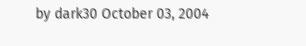by dark30 October 03, 2004